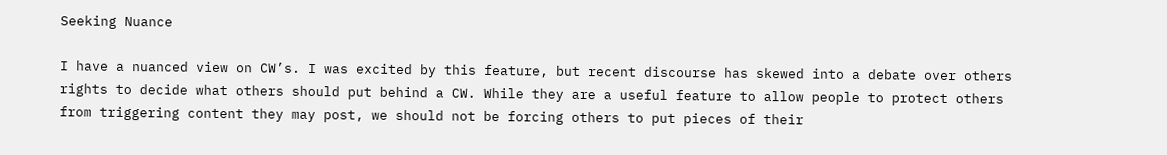Seeking Nuance

I have a nuanced view on CW’s. I was excited by this feature, but recent discourse has skewed into a debate over others rights to decide what others should put behind a CW. While they are a useful feature to allow people to protect others from triggering content they may post, we should not be forcing others to put pieces of their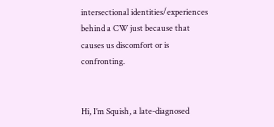intersectional identities/experiences behind a CW just because that causes us discomfort or is confronting.


Hi, I’m Squish, a late-diagnosed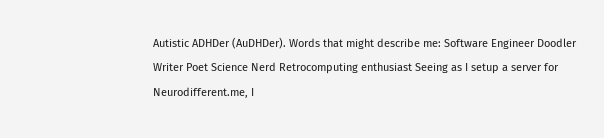Autistic ADHDer (AuDHDer). Words that might describe me: Software Engineer Doodler Writer Poet Science Nerd Retrocomputing enthusiast Seeing as I setup a server for Neurodifferent.me, I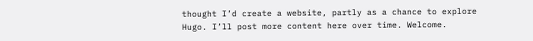thought I’d create a website, partly as a chance to explore Hugo. I’ll post more content here over time. Welcome.